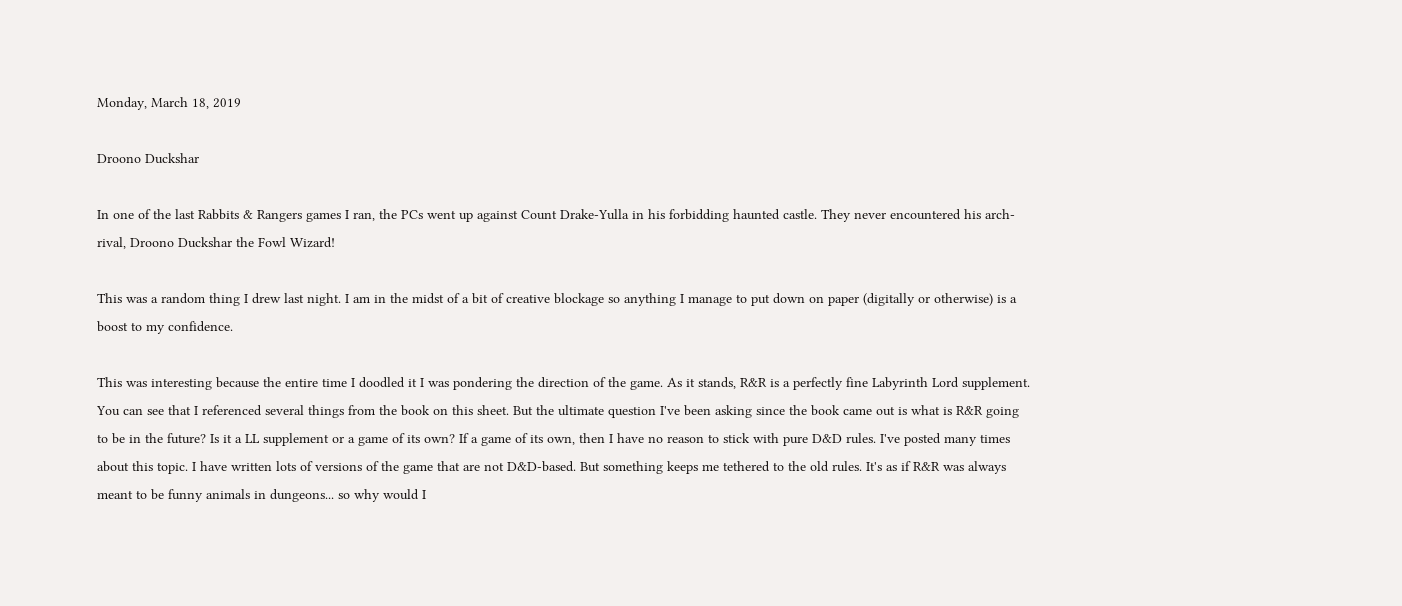Monday, March 18, 2019

Droono Duckshar

In one of the last Rabbits & Rangers games I ran, the PCs went up against Count Drake-Yulla in his forbidding haunted castle. They never encountered his arch-rival, Droono Duckshar the Fowl Wizard!

This was a random thing I drew last night. I am in the midst of a bit of creative blockage so anything I manage to put down on paper (digitally or otherwise) is a boost to my confidence.

This was interesting because the entire time I doodled it I was pondering the direction of the game. As it stands, R&R is a perfectly fine Labyrinth Lord supplement. You can see that I referenced several things from the book on this sheet. But the ultimate question I've been asking since the book came out is what is R&R going to be in the future? Is it a LL supplement or a game of its own? If a game of its own, then I have no reason to stick with pure D&D rules. I've posted many times about this topic. I have written lots of versions of the game that are not D&D-based. But something keeps me tethered to the old rules. It's as if R&R was always meant to be funny animals in dungeons... so why would I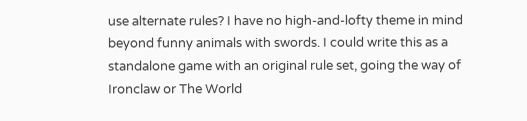use alternate rules? I have no high-and-lofty theme in mind beyond funny animals with swords. I could write this as a standalone game with an original rule set, going the way of Ironclaw or The World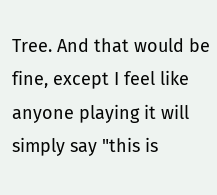Tree. And that would be fine, except I feel like anyone playing it will simply say "this is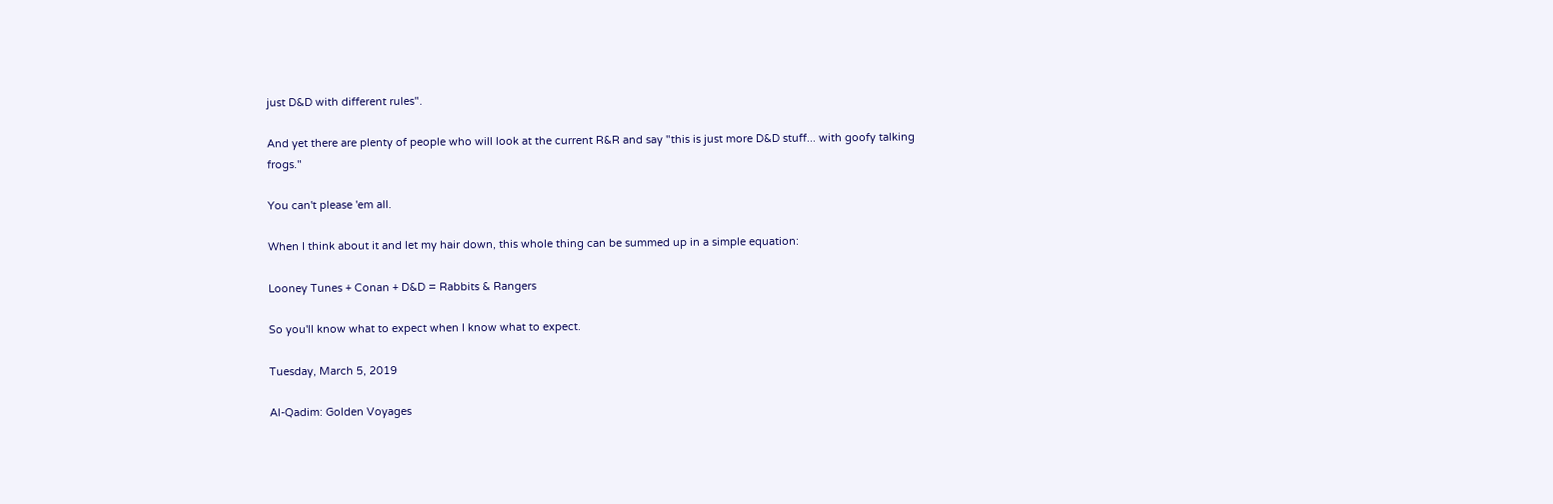just D&D with different rules".

And yet there are plenty of people who will look at the current R&R and say "this is just more D&D stuff... with goofy talking frogs."

You can't please 'em all.

When I think about it and let my hair down, this whole thing can be summed up in a simple equation:

Looney Tunes + Conan + D&D = Rabbits & Rangers

So you'll know what to expect when I know what to expect.

Tuesday, March 5, 2019

Al-Qadim: Golden Voyages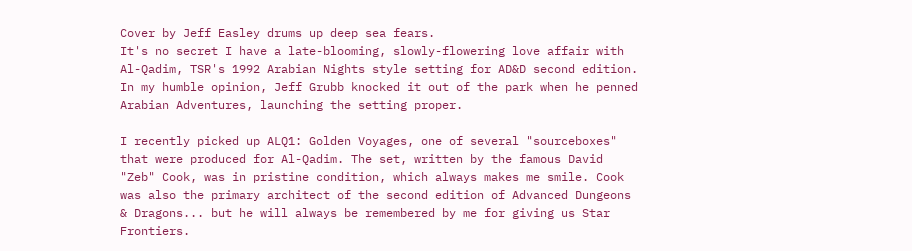Cover by Jeff Easley drums up deep sea fears.
It's no secret I have a late-blooming, slowly-flowering love affair with Al-Qadim, TSR's 1992 Arabian Nights style setting for AD&D second edition. In my humble opinion, Jeff Grubb knocked it out of the park when he penned Arabian Adventures, launching the setting proper.

I recently picked up ALQ1: Golden Voyages, one of several "sourceboxes" that were produced for Al-Qadim. The set, written by the famous David "Zeb" Cook, was in pristine condition, which always makes me smile. Cook was also the primary architect of the second edition of Advanced Dungeons & Dragons... but he will always be remembered by me for giving us Star Frontiers.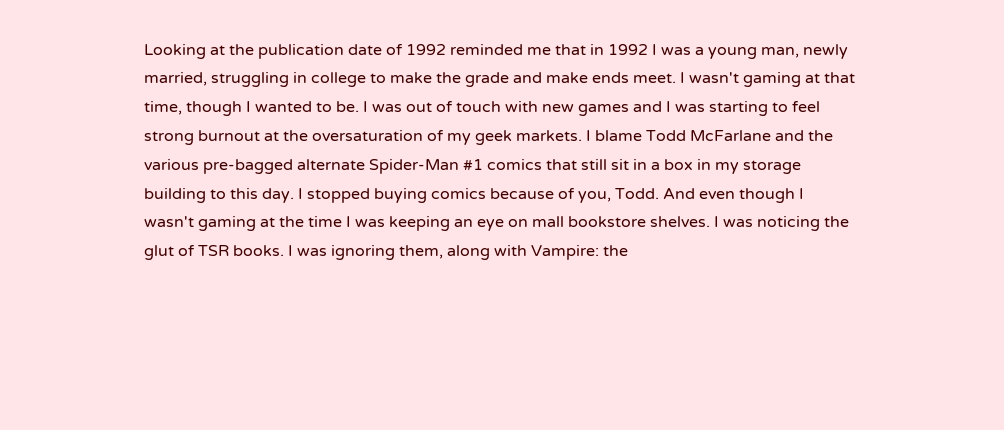Looking at the publication date of 1992 reminded me that in 1992 I was a young man, newly married, struggling in college to make the grade and make ends meet. I wasn't gaming at that time, though I wanted to be. I was out of touch with new games and I was starting to feel strong burnout at the oversaturation of my geek markets. I blame Todd McFarlane and the various pre-bagged alternate Spider-Man #1 comics that still sit in a box in my storage building to this day. I stopped buying comics because of you, Todd. And even though I wasn't gaming at the time I was keeping an eye on mall bookstore shelves. I was noticing the glut of TSR books. I was ignoring them, along with Vampire: the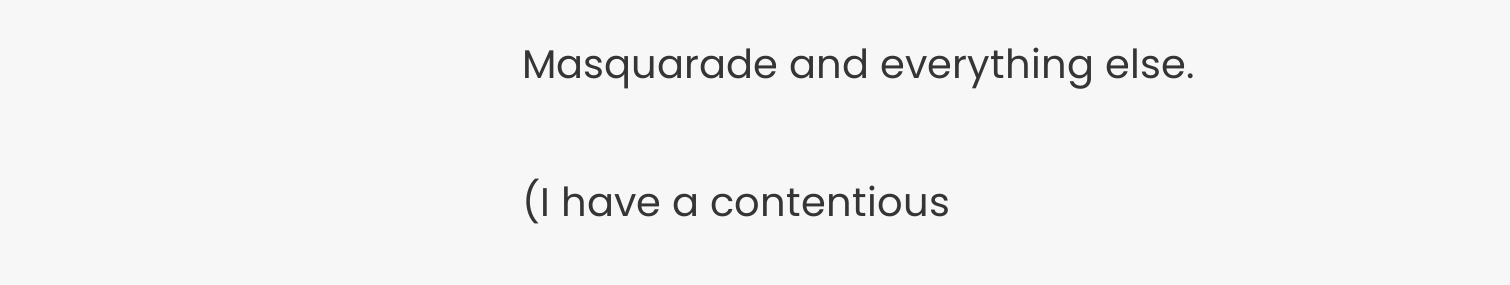Masquarade and everything else.

(I have a contentious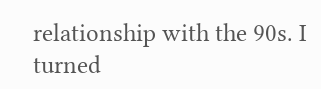relationship with the 90s. I turned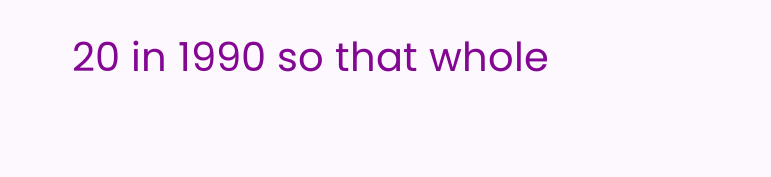20 in 1990 so that whole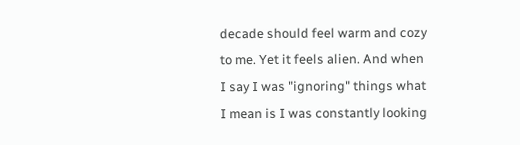decade should feel warm and cozy to me. Yet it feels alien. And when I say I was "ignoring" things what I mean is I was constantly looking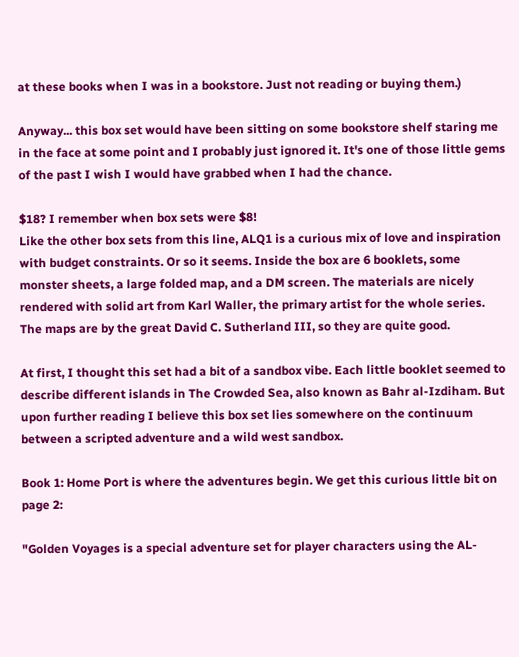at these books when I was in a bookstore. Just not reading or buying them.)

Anyway... this box set would have been sitting on some bookstore shelf staring me in the face at some point and I probably just ignored it. It's one of those little gems of the past I wish I would have grabbed when I had the chance.

$18? I remember when box sets were $8!
Like the other box sets from this line, ALQ1 is a curious mix of love and inspiration with budget constraints. Or so it seems. Inside the box are 6 booklets, some monster sheets, a large folded map, and a DM screen. The materials are nicely rendered with solid art from Karl Waller, the primary artist for the whole series. The maps are by the great David C. Sutherland III, so they are quite good.

At first, I thought this set had a bit of a sandbox vibe. Each little booklet seemed to describe different islands in The Crowded Sea, also known as Bahr al-Izdiham. But upon further reading I believe this box set lies somewhere on the continuum between a scripted adventure and a wild west sandbox.

Book 1: Home Port is where the adventures begin. We get this curious little bit on page 2:

"Golden Voyages is a special adventure set for player characters using the AL-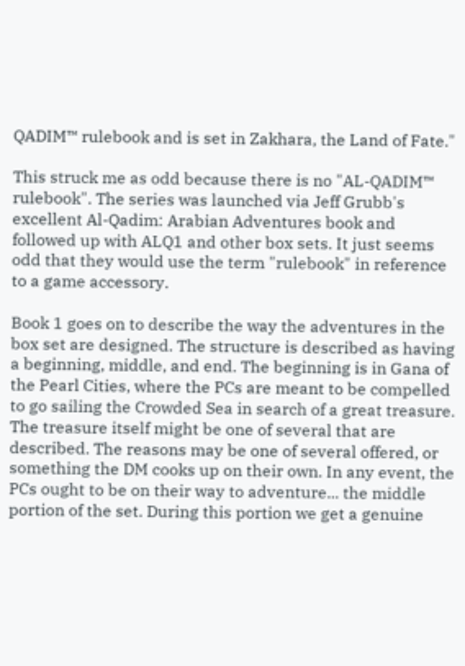QADIM™ rulebook and is set in Zakhara, the Land of Fate."

This struck me as odd because there is no "AL-QADIM™ rulebook". The series was launched via Jeff Grubb's excellent Al-Qadim: Arabian Adventures book and followed up with ALQ1 and other box sets. It just seems odd that they would use the term "rulebook" in reference to a game accessory.

Book 1 goes on to describe the way the adventures in the box set are designed. The structure is described as having a beginning, middle, and end. The beginning is in Gana of the Pearl Cities, where the PCs are meant to be compelled to go sailing the Crowded Sea in search of a great treasure. The treasure itself might be one of several that are described. The reasons may be one of several offered, or something the DM cooks up on their own. In any event, the PCs ought to be on their way to adventure... the middle portion of the set. During this portion we get a genuine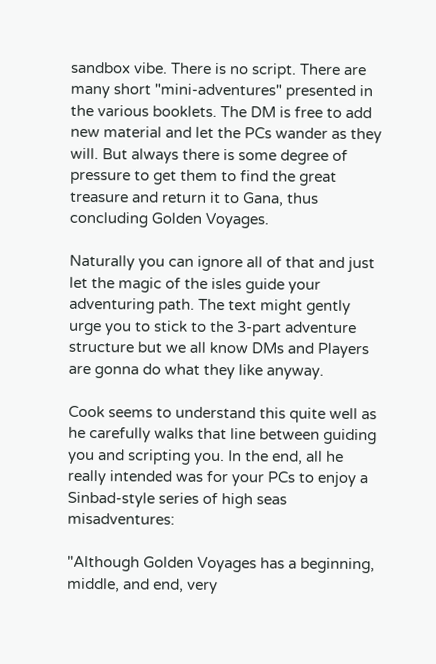sandbox vibe. There is no script. There are many short "mini-adventures" presented in the various booklets. The DM is free to add new material and let the PCs wander as they will. But always there is some degree of pressure to get them to find the great treasure and return it to Gana, thus concluding Golden Voyages.

Naturally you can ignore all of that and just let the magic of the isles guide your adventuring path. The text might gently urge you to stick to the 3-part adventure structure but we all know DMs and Players are gonna do what they like anyway.

Cook seems to understand this quite well as he carefully walks that line between guiding you and scripting you. In the end, all he really intended was for your PCs to enjoy a Sinbad-style series of high seas misadventures:

"Although Golden Voyages has a beginning, middle, and end, very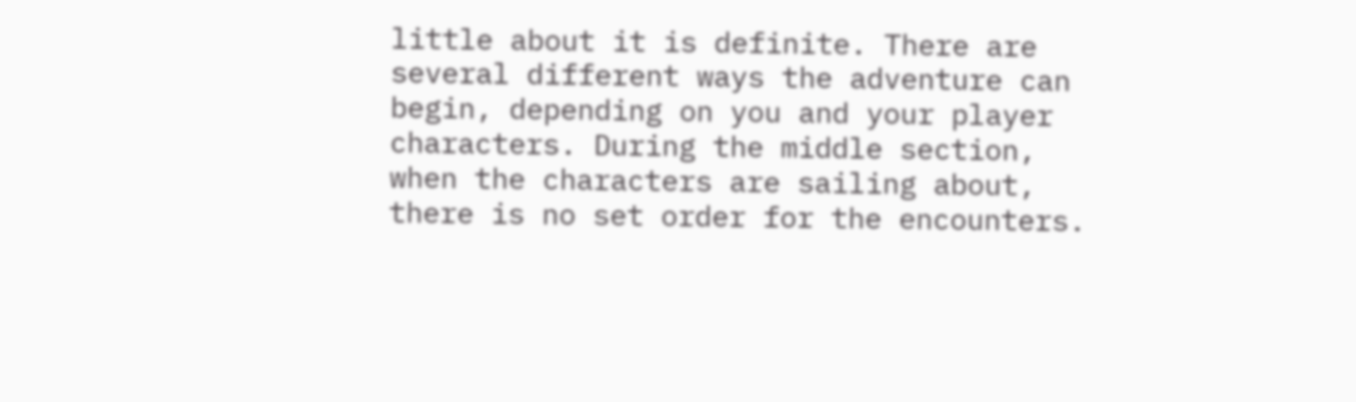little about it is definite. There are several different ways the adventure can begin, depending on you and your player characters. During the middle section, when the characters are sailing about, there is no set order for the encounters.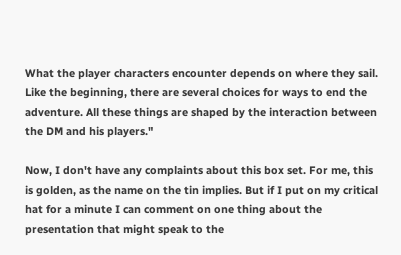What the player characters encounter depends on where they sail. Like the beginning, there are several choices for ways to end the adventure. All these things are shaped by the interaction between the DM and his players."

Now, I don't have any complaints about this box set. For me, this is golden, as the name on the tin implies. But if I put on my critical hat for a minute I can comment on one thing about the presentation that might speak to the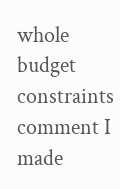whole budget constraints comment I made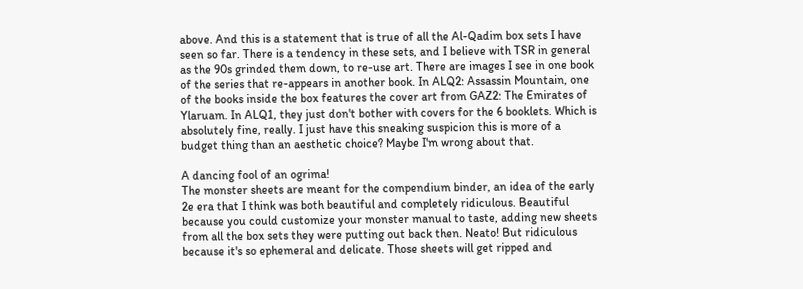above. And this is a statement that is true of all the Al-Qadim box sets I have seen so far. There is a tendency in these sets, and I believe with TSR in general as the 90s grinded them down, to re-use art. There are images I see in one book of the series that re-appears in another book. In ALQ2: Assassin Mountain, one of the books inside the box features the cover art from GAZ2: The Emirates of Ylaruam. In ALQ1, they just don't bother with covers for the 6 booklets. Which is absolutely fine, really. I just have this sneaking suspicion this is more of a budget thing than an aesthetic choice? Maybe I'm wrong about that.

A dancing fool of an ogrima!
The monster sheets are meant for the compendium binder, an idea of the early 2e era that I think was both beautiful and completely ridiculous. Beautiful because you could customize your monster manual to taste, adding new sheets from all the box sets they were putting out back then. Neato! But ridiculous because it's so ephemeral and delicate. Those sheets will get ripped and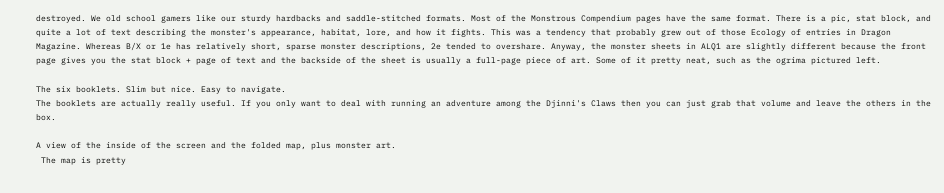destroyed. We old school gamers like our sturdy hardbacks and saddle-stitched formats. Most of the Monstrous Compendium pages have the same format. There is a pic, stat block, and quite a lot of text describing the monster's appearance, habitat, lore, and how it fights. This was a tendency that probably grew out of those Ecology of entries in Dragon Magazine. Whereas B/X or 1e has relatively short, sparse monster descriptions, 2e tended to overshare. Anyway, the monster sheets in ALQ1 are slightly different because the front page gives you the stat block + page of text and the backside of the sheet is usually a full-page piece of art. Some of it pretty neat, such as the ogrima pictured left.

The six booklets. Slim but nice. Easy to navigate.
The booklets are actually really useful. If you only want to deal with running an adventure among the Djinni's Claws then you can just grab that volume and leave the others in the box.

A view of the inside of the screen and the folded map, plus monster art.
 The map is pretty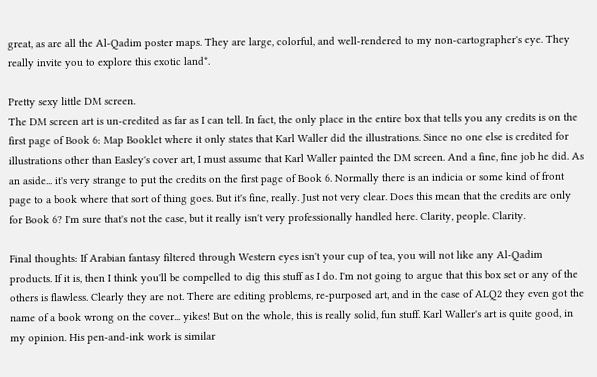great, as are all the Al-Qadim poster maps. They are large, colorful, and well-rendered to my non-cartographer's eye. They really invite you to explore this exotic land*.

Pretty sexy little DM screen.
The DM screen art is un-credited as far as I can tell. In fact, the only place in the entire box that tells you any credits is on the first page of Book 6: Map Booklet where it only states that Karl Waller did the illustrations. Since no one else is credited for illustrations other than Easley's cover art, I must assume that Karl Waller painted the DM screen. And a fine, fine job he did. As an aside... it's very strange to put the credits on the first page of Book 6. Normally there is an indicia or some kind of front page to a book where that sort of thing goes. But it's fine, really. Just not very clear. Does this mean that the credits are only for Book 6? I'm sure that's not the case, but it really isn't very professionally handled here. Clarity, people. Clarity.

Final thoughts: If Arabian fantasy filtered through Western eyes isn't your cup of tea, you will not like any Al-Qadim products. If it is, then I think you'll be compelled to dig this stuff as I do. I'm not going to argue that this box set or any of the others is flawless. Clearly they are not. There are editing problems, re-purposed art, and in the case of ALQ2 they even got the name of a book wrong on the cover... yikes! But on the whole, this is really solid, fun stuff. Karl Waller's art is quite good, in my opinion. His pen-and-ink work is similar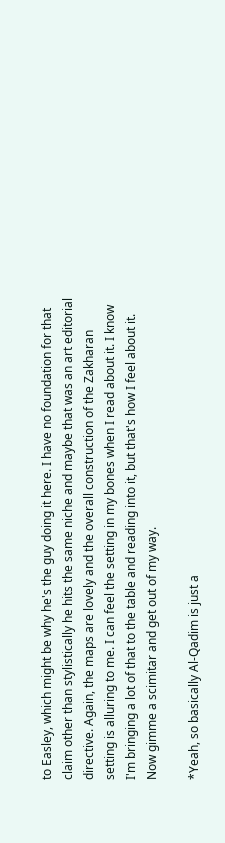to Easley, which might be why he's the guy doing it here. I have no foundation for that claim other than stylistically he hits the same niche and maybe that was an art editorial directive. Again, the maps are lovely and the overall construction of the Zakharan setting is alluring to me. I can feel the setting in my bones when I read about it. I know I'm bringing a lot of that to the table and reading into it, but that's how I feel about it. Now gimme a scimitar and get out of my way.

*Yeah, so basically Al-Qadim is just a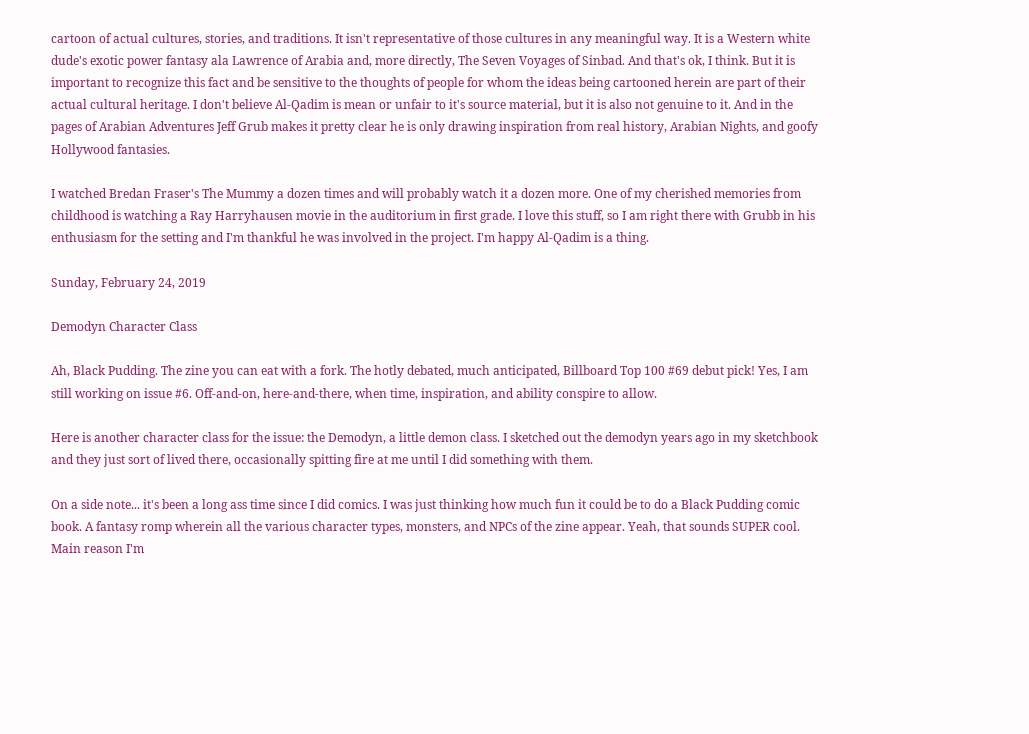cartoon of actual cultures, stories, and traditions. It isn't representative of those cultures in any meaningful way. It is a Western white dude's exotic power fantasy ala Lawrence of Arabia and, more directly, The Seven Voyages of Sinbad. And that's ok, I think. But it is important to recognize this fact and be sensitive to the thoughts of people for whom the ideas being cartooned herein are part of their actual cultural heritage. I don't believe Al-Qadim is mean or unfair to it's source material, but it is also not genuine to it. And in the pages of Arabian Adventures Jeff Grub makes it pretty clear he is only drawing inspiration from real history, Arabian Nights, and goofy Hollywood fantasies.

I watched Bredan Fraser's The Mummy a dozen times and will probably watch it a dozen more. One of my cherished memories from childhood is watching a Ray Harryhausen movie in the auditorium in first grade. I love this stuff, so I am right there with Grubb in his enthusiasm for the setting and I'm thankful he was involved in the project. I'm happy Al-Qadim is a thing.

Sunday, February 24, 2019

Demodyn Character Class

Ah, Black Pudding. The zine you can eat with a fork. The hotly debated, much anticipated, Billboard Top 100 #69 debut pick! Yes, I am still working on issue #6. Off-and-on, here-and-there, when time, inspiration, and ability conspire to allow.

Here is another character class for the issue: the Demodyn, a little demon class. I sketched out the demodyn years ago in my sketchbook and they just sort of lived there, occasionally spitting fire at me until I did something with them.

On a side note... it's been a long ass time since I did comics. I was just thinking how much fun it could be to do a Black Pudding comic book. A fantasy romp wherein all the various character types, monsters, and NPCs of the zine appear. Yeah, that sounds SUPER cool. Main reason I'm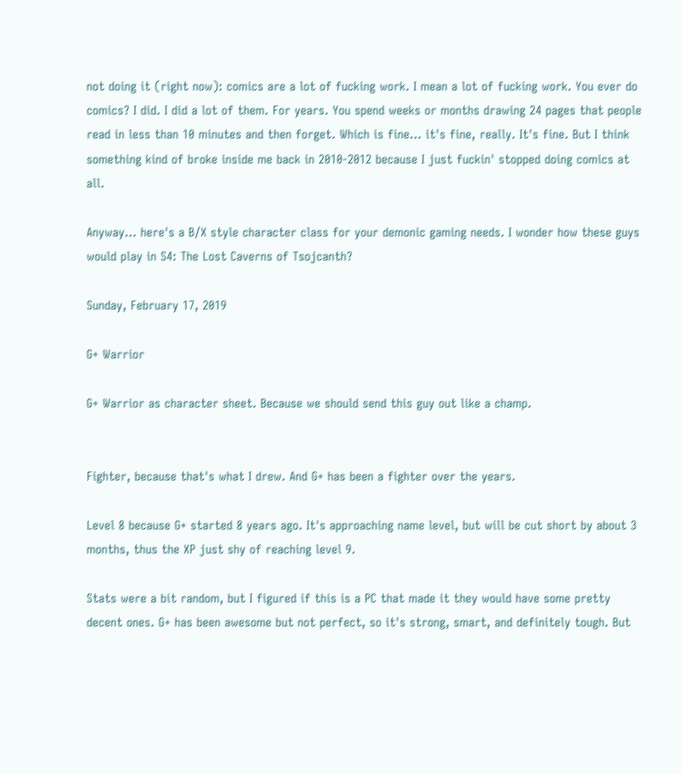not doing it (right now): comics are a lot of fucking work. I mean a lot of fucking work. You ever do comics? I did. I did a lot of them. For years. You spend weeks or months drawing 24 pages that people read in less than 10 minutes and then forget. Which is fine... it's fine, really. It's fine. But I think something kind of broke inside me back in 2010-2012 because I just fuckin' stopped doing comics at all.

Anyway... here's a B/X style character class for your demonic gaming needs. I wonder how these guys would play in S4: The Lost Caverns of Tsojcanth?

Sunday, February 17, 2019

G+ Warrior

G+ Warrior as character sheet. Because we should send this guy out like a champ.


Fighter, because that's what I drew. And G+ has been a fighter over the years.

Level 8 because G+ started 8 years ago. It's approaching name level, but will be cut short by about 3 months, thus the XP just shy of reaching level 9.

Stats were a bit random, but I figured if this is a PC that made it they would have some pretty decent ones. G+ has been awesome but not perfect, so it's strong, smart, and definitely tough. But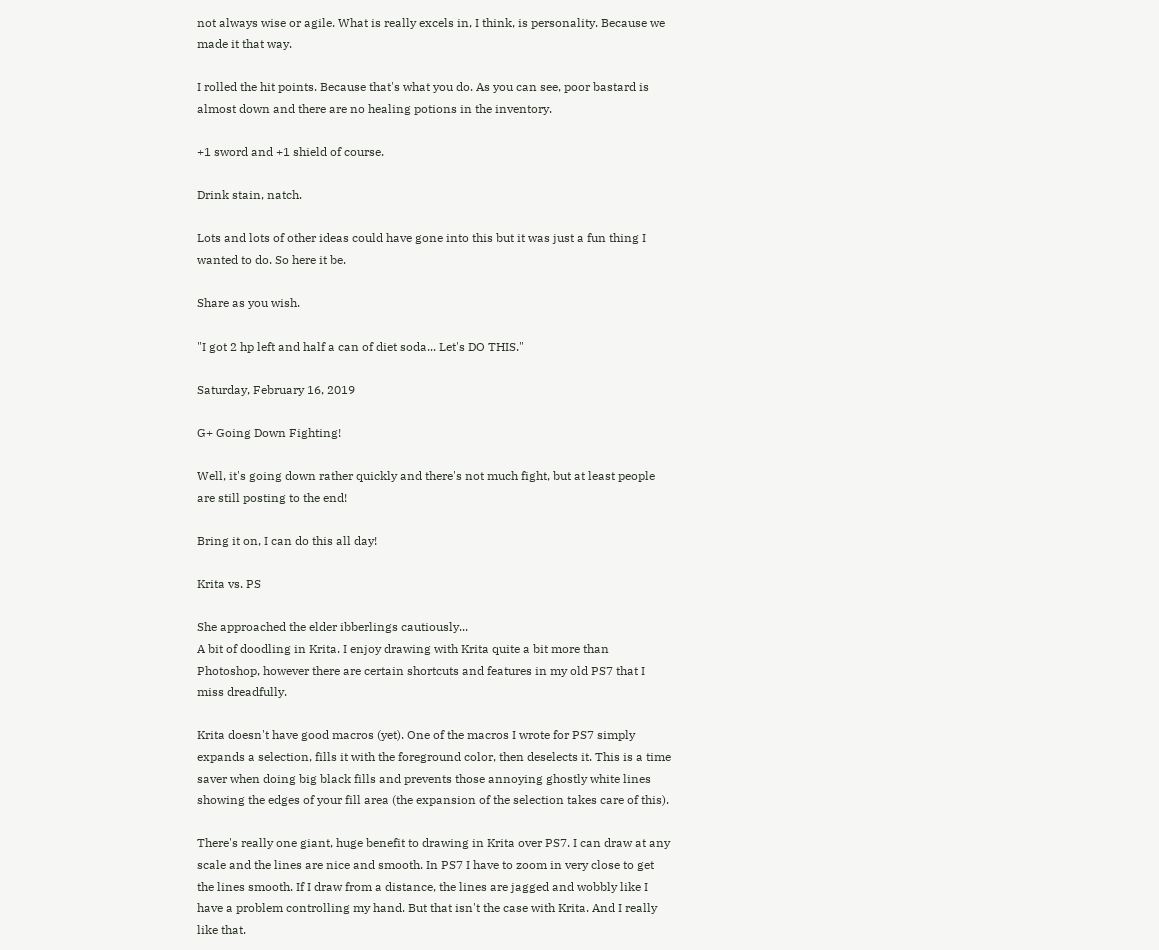not always wise or agile. What is really excels in, I think, is personality. Because we made it that way.

I rolled the hit points. Because that's what you do. As you can see, poor bastard is almost down and there are no healing potions in the inventory.

+1 sword and +1 shield of course.

Drink stain, natch.

Lots and lots of other ideas could have gone into this but it was just a fun thing I wanted to do. So here it be.

Share as you wish.

"I got 2 hp left and half a can of diet soda... Let's DO THIS."

Saturday, February 16, 2019

G+ Going Down Fighting!

Well, it's going down rather quickly and there's not much fight, but at least people are still posting to the end!

Bring it on, I can do this all day!

Krita vs. PS

She approached the elder ibberlings cautiously...
A bit of doodling in Krita. I enjoy drawing with Krita quite a bit more than Photoshop, however there are certain shortcuts and features in my old PS7 that I miss dreadfully.

Krita doesn't have good macros (yet). One of the macros I wrote for PS7 simply expands a selection, fills it with the foreground color, then deselects it. This is a time saver when doing big black fills and prevents those annoying ghostly white lines showing the edges of your fill area (the expansion of the selection takes care of this).

There's really one giant, huge benefit to drawing in Krita over PS7. I can draw at any scale and the lines are nice and smooth. In PS7 I have to zoom in very close to get the lines smooth. If I draw from a distance, the lines are jagged and wobbly like I have a problem controlling my hand. But that isn't the case with Krita. And I really like that.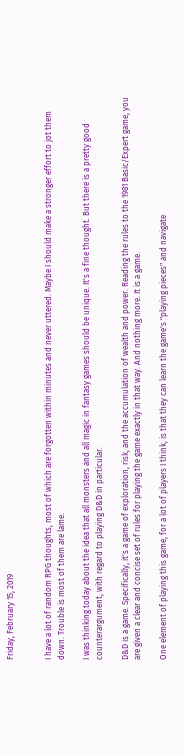Friday, February 15, 2019


I have a lot of random RPG thoughts, most of which are forgotten within minutes and never uttered. Maybe I should make a stronger effort to jot them down. Trouble is most of them are lame.

I was thinking today about the idea that all monsters and all magic in fantasy games should be unique. It's a fine thought. But there is a pretty good counterargument, with regard to playing D&D in particular.

D&D is a game. Specifically, it's a game of exploration, risk, and the accumulation of wealth and power. Reading the rules to the 1981 Basic/Expert game, you are given a clear and concise set of rules for playing the game exactly in that way. And nothing more. It is a game.

One element of playing this game, for a lot of players I think, is that they can learn the game's "playing pieces" and navigate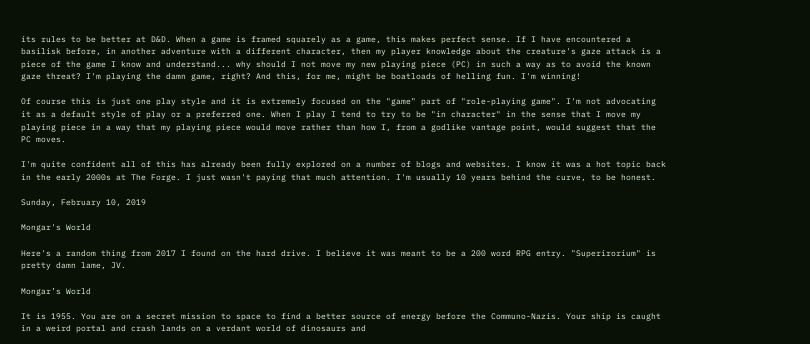its rules to be better at D&D. When a game is framed squarely as a game, this makes perfect sense. If I have encountered a basilisk before, in another adventure with a different character, then my player knowledge about the creature's gaze attack is a piece of the game I know and understand... why should I not move my new playing piece (PC) in such a way as to avoid the known gaze threat? I'm playing the damn game, right? And this, for me, might be boatloads of helling fun. I'm winning!

Of course this is just one play style and it is extremely focused on the "game" part of "role-playing game". I'm not advocating it as a default style of play or a preferred one. When I play I tend to try to be "in character" in the sense that I move my playing piece in a way that my playing piece would move rather than how I, from a godlike vantage point, would suggest that the PC moves.

I'm quite confident all of this has already been fully explored on a number of blogs and websites. I know it was a hot topic back in the early 2000s at The Forge. I just wasn't paying that much attention. I'm usually 10 years behind the curve, to be honest.

Sunday, February 10, 2019

Mongar's World

Here's a random thing from 2017 I found on the hard drive. I believe it was meant to be a 200 word RPG entry. "Superirorium" is pretty damn lame, JV.

Mongar’s World

It is 1955. You are on a secret mission to space to find a better source of energy before the Communo-Nazis. Your ship is caught in a weird portal and crash lands on a verdant world of dinosaurs and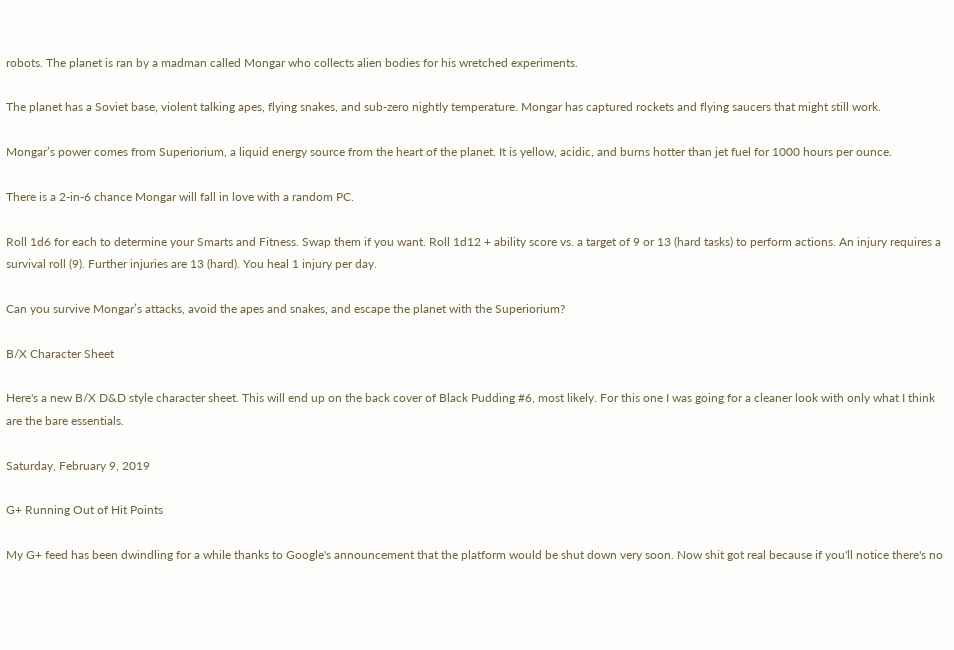robots. The planet is ran by a madman called Mongar who collects alien bodies for his wretched experiments.

The planet has a Soviet base, violent talking apes, flying snakes, and sub-zero nightly temperature. Mongar has captured rockets and flying saucers that might still work.

Mongar’s power comes from Superiorium, a liquid energy source from the heart of the planet. It is yellow, acidic, and burns hotter than jet fuel for 1000 hours per ounce.

There is a 2-in-6 chance Mongar will fall in love with a random PC.

Roll 1d6 for each to determine your Smarts and Fitness. Swap them if you want. Roll 1d12 + ability score vs. a target of 9 or 13 (hard tasks) to perform actions. An injury requires a survival roll (9). Further injuries are 13 (hard). You heal 1 injury per day.

Can you survive Mongar’s attacks, avoid the apes and snakes, and escape the planet with the Superiorium?

B/X Character Sheet

Here's a new B/X D&D style character sheet. This will end up on the back cover of Black Pudding #6, most likely. For this one I was going for a cleaner look with only what I think are the bare essentials.

Saturday, February 9, 2019

G+ Running Out of Hit Points

My G+ feed has been dwindling for a while thanks to Google's announcement that the platform would be shut down very soon. Now shit got real because if you'll notice there's no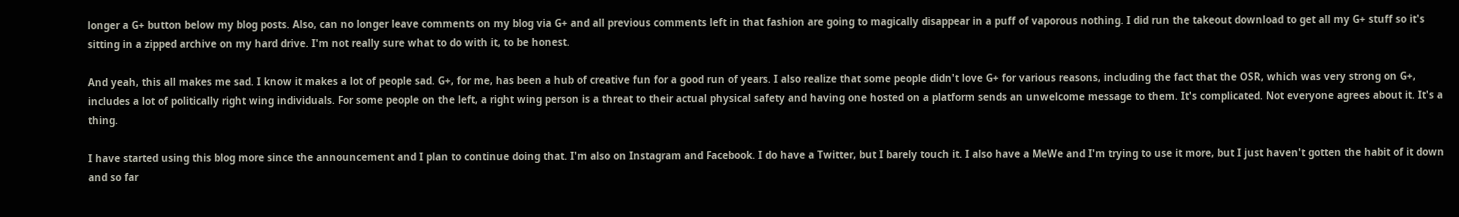longer a G+ button below my blog posts. Also, can no longer leave comments on my blog via G+ and all previous comments left in that fashion are going to magically disappear in a puff of vaporous nothing. I did run the takeout download to get all my G+ stuff so it's sitting in a zipped archive on my hard drive. I'm not really sure what to do with it, to be honest.

And yeah, this all makes me sad. I know it makes a lot of people sad. G+, for me, has been a hub of creative fun for a good run of years. I also realize that some people didn't love G+ for various reasons, including the fact that the OSR, which was very strong on G+, includes a lot of politically right wing individuals. For some people on the left, a right wing person is a threat to their actual physical safety and having one hosted on a platform sends an unwelcome message to them. It's complicated. Not everyone agrees about it. It's a thing.

I have started using this blog more since the announcement and I plan to continue doing that. I'm also on Instagram and Facebook. I do have a Twitter, but I barely touch it. I also have a MeWe and I'm trying to use it more, but I just haven't gotten the habit of it down and so far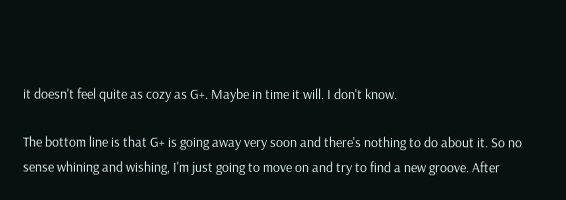it doesn't feel quite as cozy as G+. Maybe in time it will. I don't know.

The bottom line is that G+ is going away very soon and there's nothing to do about it. So no sense whining and wishing, I'm just going to move on and try to find a new groove. After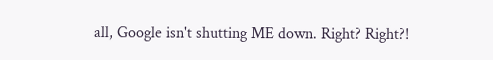all, Google isn't shutting ME down. Right? Right?!